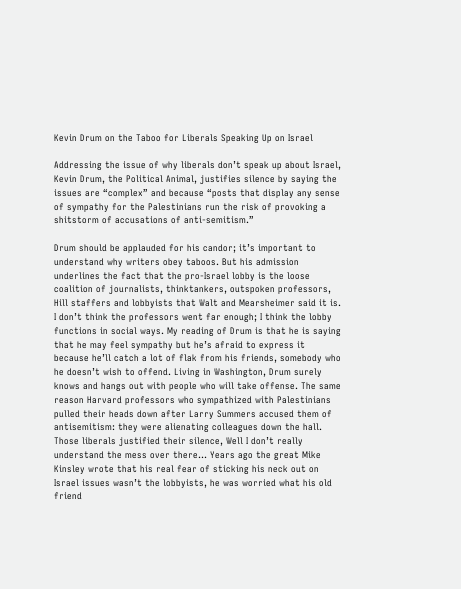Kevin Drum on the Taboo for Liberals Speaking Up on Israel

Addressing the issue of why liberals don’t speak up about Israel, Kevin Drum, the Political Animal, justifies silence by saying the issues are “complex” and because “posts that display any sense of sympathy for the Palestinians run the risk of provoking a shitstorm of accusations of anti-semitism.”

Drum should be applauded for his candor; it’s important to understand why writers obey taboos. But his admission underlines the fact that the pro-Israel lobby is the loose coalition of journalists, thinktankers, outspoken professors, Hill staffers and lobbyists that Walt and Mearsheimer said it is. I don’t think the professors went far enough; I think the lobby functions in social ways. My reading of Drum is that he is saying that he may feel sympathy but he’s afraid to express it because he’ll catch a lot of flak from his friends, somebody who he doesn’t wish to offend. Living in Washington, Drum surely knows and hangs out with people who will take offense. The same reason Harvard professors who sympathized with Palestinians pulled their heads down after Larry Summers accused them of antisemitism: they were alienating colleagues down the hall. Those liberals justified their silence, Well I don’t really understand the mess over there… Years ago the great Mike Kinsley wrote that his real fear of sticking his neck out on Israel issues wasn’t the lobbyists, he was worried what his old friend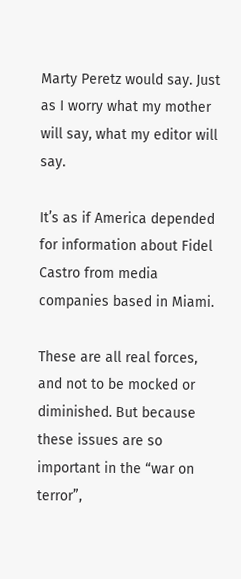Marty Peretz would say. Just as I worry what my mother will say, what my editor will say.

It’s as if America depended for information about Fidel Castro from media companies based in Miami.

These are all real forces, and not to be mocked or diminished. But because these issues are so important in the “war on terror”,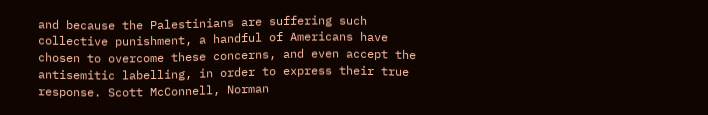and because the Palestinians are suffering such collective punishment, a handful of Americans have chosen to overcome these concerns, and even accept the antisemitic labelling, in order to express their true response. Scott McConnell, Norman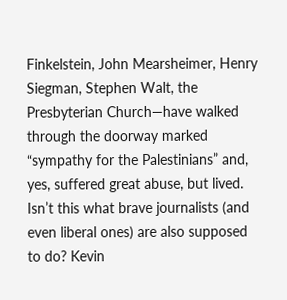Finkelstein, John Mearsheimer, Henry Siegman, Stephen Walt, the Presbyterian Church—have walked through the doorway marked “sympathy for the Palestinians” and, yes, suffered great abuse, but lived. Isn’t this what brave journalists (and even liberal ones) are also supposed to do? Kevin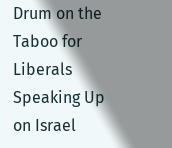Drum on the Taboo for Liberals Speaking Up on Israel